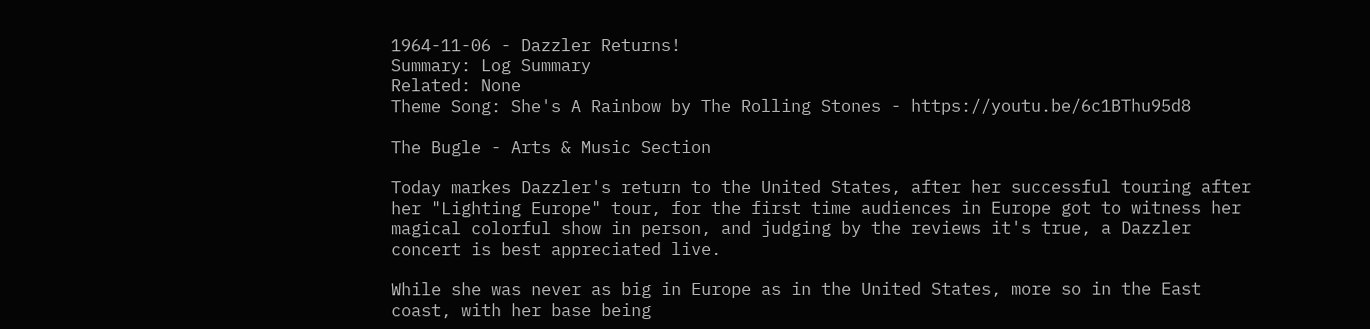1964-11-06 - Dazzler Returns!
Summary: Log Summary
Related: None
Theme Song: She's A Rainbow by The Rolling Stones - https://youtu.be/6c1BThu95d8

The Bugle - Arts & Music Section

Today markes Dazzler's return to the United States, after her successful touring after her "Lighting Europe" tour, for the first time audiences in Europe got to witness her magical colorful show in person, and judging by the reviews it's true, a Dazzler concert is best appreciated live.

While she was never as big in Europe as in the United States, more so in the East coast, with her base being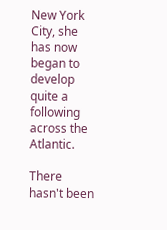New York City, she has now began to develop quite a following across the Atlantic.

There hasn't been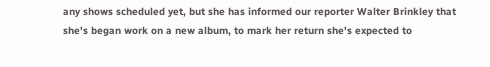any shows scheduled yet, but she has informed our reporter Walter Brinkley that she's began work on a new album, to mark her return she's expected to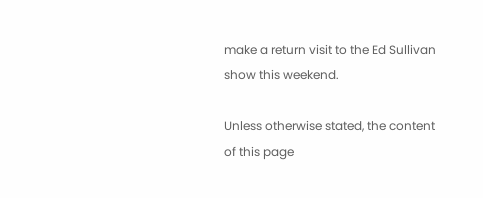make a return visit to the Ed Sullivan show this weekend.

Unless otherwise stated, the content of this page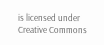is licensed under Creative Commons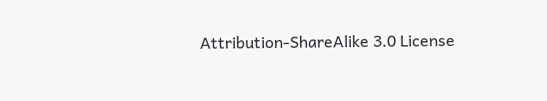Attribution-ShareAlike 3.0 License